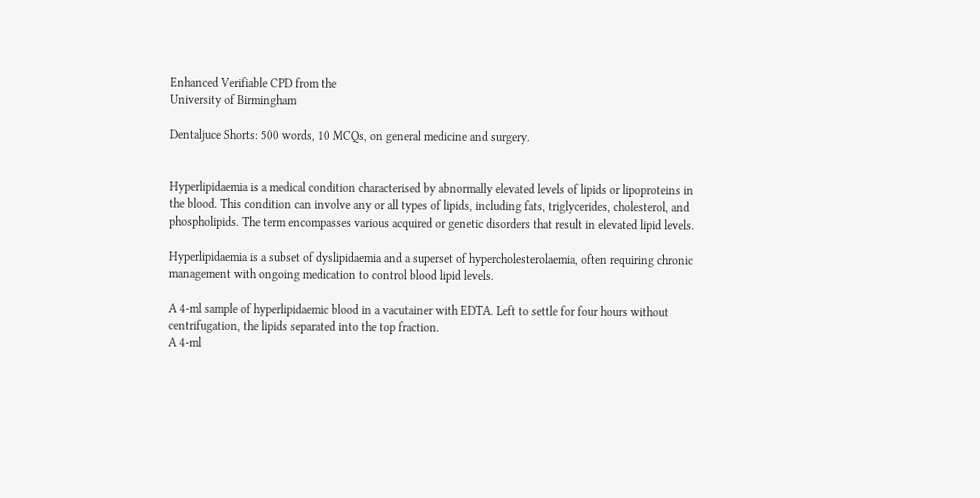Enhanced Verifiable CPD from the
University of Birmingham

Dentaljuce Shorts: 500 words, 10 MCQs, on general medicine and surgery.


Hyperlipidaemia is a medical condition characterised by abnormally elevated levels of lipids or lipoproteins in the blood. This condition can involve any or all types of lipids, including fats, triglycerides, cholesterol, and phospholipids. The term encompasses various acquired or genetic disorders that result in elevated lipid levels.

Hyperlipidaemia is a subset of dyslipidaemia and a superset of hypercholesterolaemia, often requiring chronic management with ongoing medication to control blood lipid levels.

A 4-ml sample of hyperlipidaemic blood in a vacutainer with EDTA. Left to settle for four hours without centrifugation, the lipids separated into the top fraction.
A 4-ml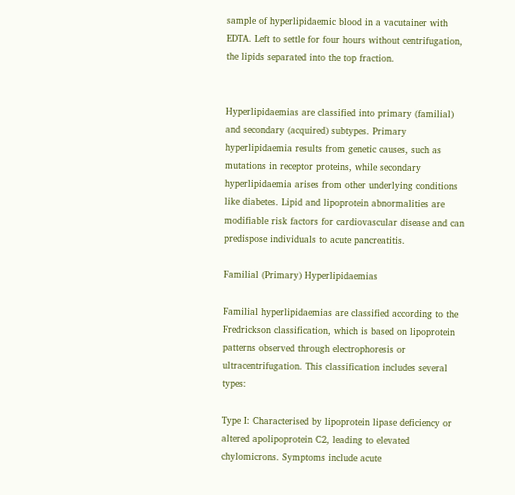sample of hyperlipidaemic blood in a vacutainer with EDTA. Left to settle for four hours without centrifugation, the lipids separated into the top fraction.


Hyperlipidaemias are classified into primary (familial) and secondary (acquired) subtypes. Primary hyperlipidaemia results from genetic causes, such as mutations in receptor proteins, while secondary hyperlipidaemia arises from other underlying conditions like diabetes. Lipid and lipoprotein abnormalities are modifiable risk factors for cardiovascular disease and can predispose individuals to acute pancreatitis.

Familial (Primary) Hyperlipidaemias

Familial hyperlipidaemias are classified according to the Fredrickson classification, which is based on lipoprotein patterns observed through electrophoresis or ultracentrifugation. This classification includes several types:

Type I: Characterised by lipoprotein lipase deficiency or altered apolipoprotein C2, leading to elevated chylomicrons. Symptoms include acute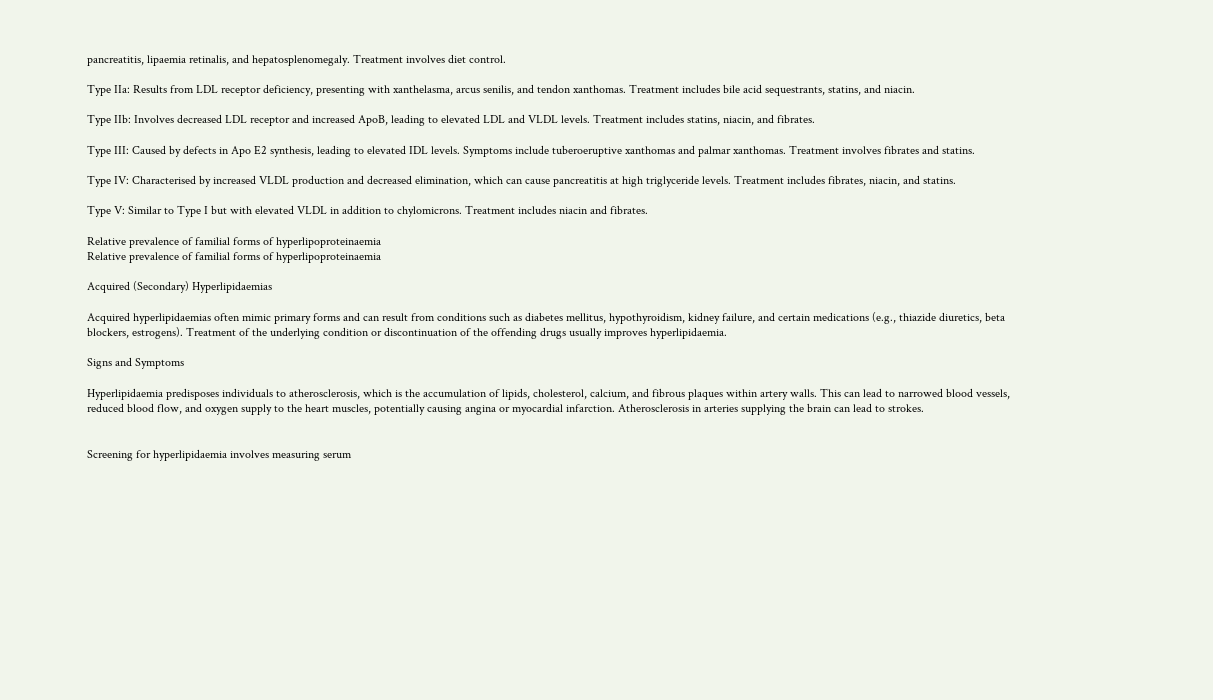pancreatitis, lipaemia retinalis, and hepatosplenomegaly. Treatment involves diet control.

Type IIa: Results from LDL receptor deficiency, presenting with xanthelasma, arcus senilis, and tendon xanthomas. Treatment includes bile acid sequestrants, statins, and niacin.

Type IIb: Involves decreased LDL receptor and increased ApoB, leading to elevated LDL and VLDL levels. Treatment includes statins, niacin, and fibrates.

Type III: Caused by defects in Apo E2 synthesis, leading to elevated IDL levels. Symptoms include tuberoeruptive xanthomas and palmar xanthomas. Treatment involves fibrates and statins.

Type IV: Characterised by increased VLDL production and decreased elimination, which can cause pancreatitis at high triglyceride levels. Treatment includes fibrates, niacin, and statins.

Type V: Similar to Type I but with elevated VLDL in addition to chylomicrons. Treatment includes niacin and fibrates.

Relative prevalence of familial forms of hyperlipoproteinaemia
Relative prevalence of familial forms of hyperlipoproteinaemia

Acquired (Secondary) Hyperlipidaemias

Acquired hyperlipidaemias often mimic primary forms and can result from conditions such as diabetes mellitus, hypothyroidism, kidney failure, and certain medications (e.g., thiazide diuretics, beta blockers, estrogens). Treatment of the underlying condition or discontinuation of the offending drugs usually improves hyperlipidaemia.

Signs and Symptoms

Hyperlipidaemia predisposes individuals to atherosclerosis, which is the accumulation of lipids, cholesterol, calcium, and fibrous plaques within artery walls. This can lead to narrowed blood vessels, reduced blood flow, and oxygen supply to the heart muscles, potentially causing angina or myocardial infarction. Atherosclerosis in arteries supplying the brain can lead to strokes.


Screening for hyperlipidaemia involves measuring serum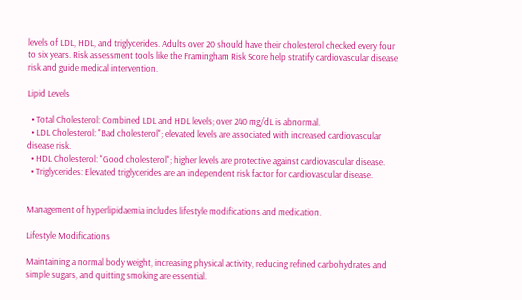levels of LDL, HDL, and triglycerides. Adults over 20 should have their cholesterol checked every four to six years. Risk assessment tools like the Framingham Risk Score help stratify cardiovascular disease risk and guide medical intervention.

Lipid Levels

  • Total Cholesterol: Combined LDL and HDL levels; over 240 mg/dL is abnormal.
  • LDL Cholesterol: "Bad cholesterol"; elevated levels are associated with increased cardiovascular disease risk.
  • HDL Cholesterol: "Good cholesterol"; higher levels are protective against cardiovascular disease.
  • Triglycerides: Elevated triglycerides are an independent risk factor for cardiovascular disease.


Management of hyperlipidaemia includes lifestyle modifications and medication.

Lifestyle Modifications

Maintaining a normal body weight, increasing physical activity, reducing refined carbohydrates and simple sugars, and quitting smoking are essential.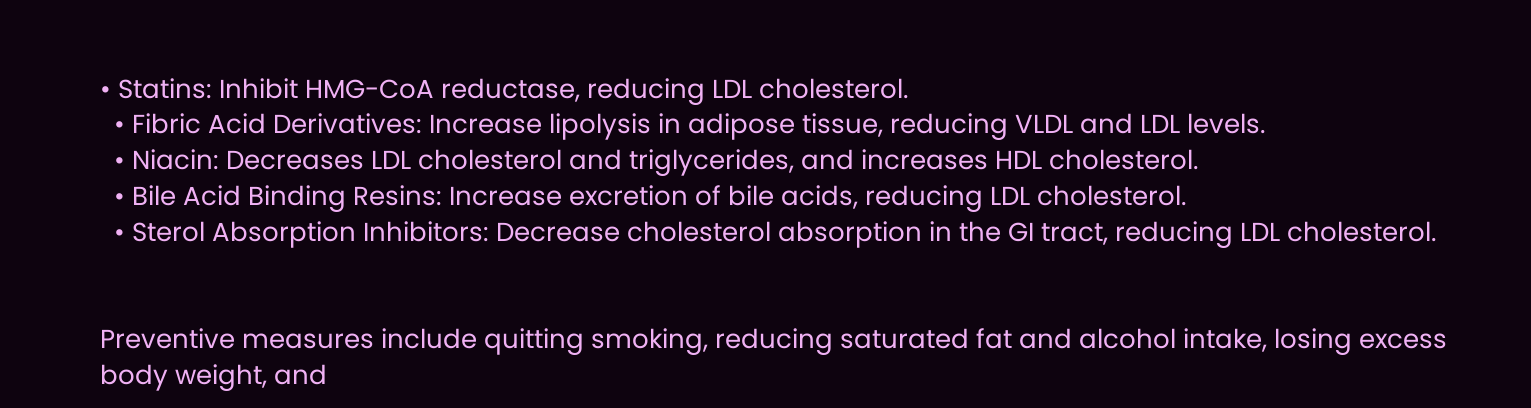• Statins: Inhibit HMG-CoA reductase, reducing LDL cholesterol.
  • Fibric Acid Derivatives: Increase lipolysis in adipose tissue, reducing VLDL and LDL levels.
  • Niacin: Decreases LDL cholesterol and triglycerides, and increases HDL cholesterol.
  • Bile Acid Binding Resins: Increase excretion of bile acids, reducing LDL cholesterol.
  • Sterol Absorption Inhibitors: Decrease cholesterol absorption in the GI tract, reducing LDL cholesterol.


Preventive measures include quitting smoking, reducing saturated fat and alcohol intake, losing excess body weight, and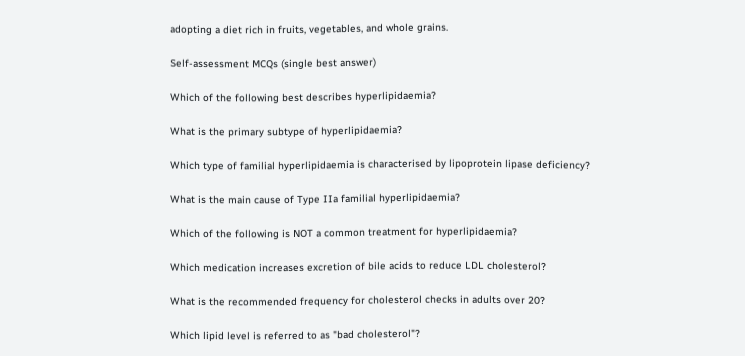adopting a diet rich in fruits, vegetables, and whole grains.

Self-assessment MCQs (single best answer)

Which of the following best describes hyperlipidaemia?

What is the primary subtype of hyperlipidaemia?

Which type of familial hyperlipidaemia is characterised by lipoprotein lipase deficiency?

What is the main cause of Type IIa familial hyperlipidaemia?

Which of the following is NOT a common treatment for hyperlipidaemia?

Which medication increases excretion of bile acids to reduce LDL cholesterol?

What is the recommended frequency for cholesterol checks in adults over 20?

Which lipid level is referred to as "bad cholesterol"?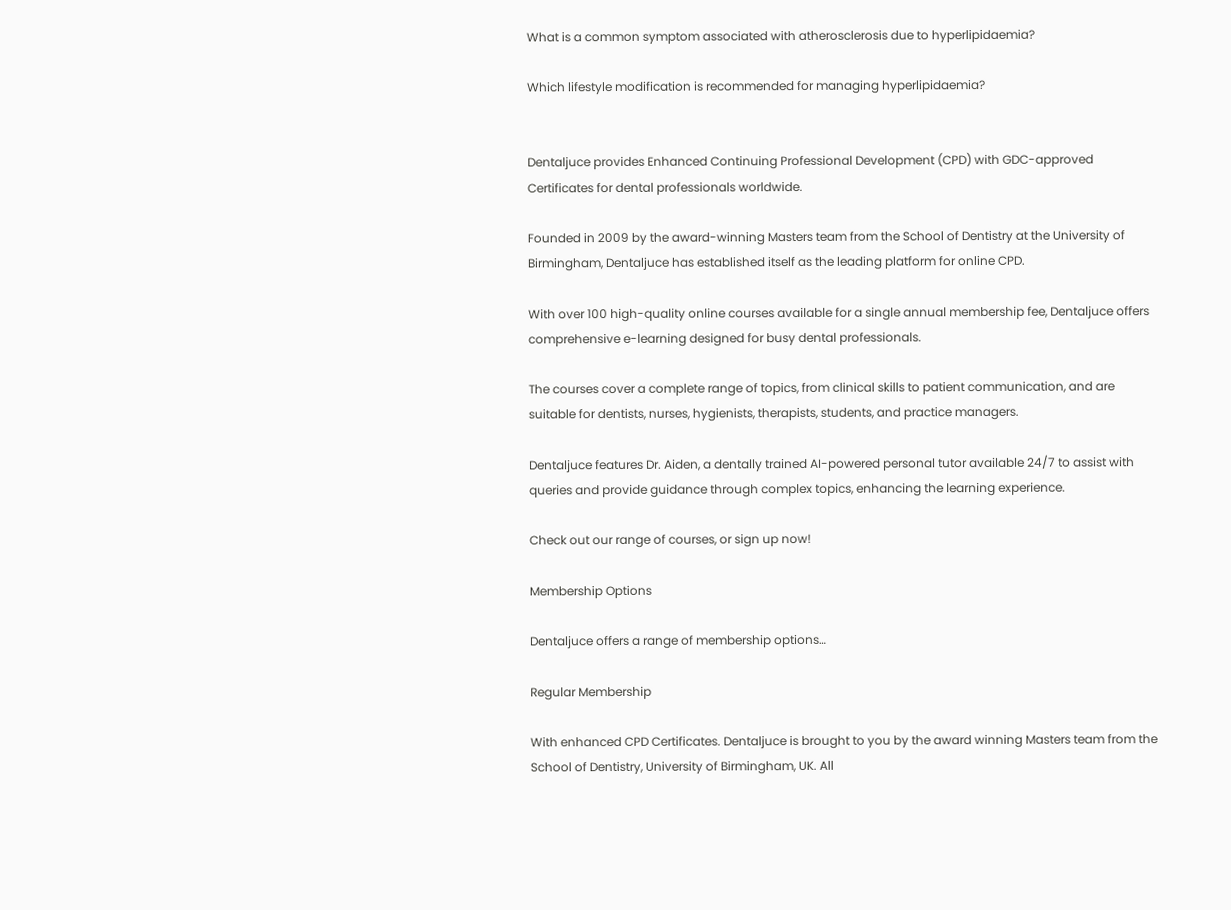What is a common symptom associated with atherosclerosis due to hyperlipidaemia?

Which lifestyle modification is recommended for managing hyperlipidaemia?


Dentaljuce provides Enhanced Continuing Professional Development (CPD) with GDC-approved Certificates for dental professionals worldwide.

Founded in 2009 by the award-winning Masters team from the School of Dentistry at the University of Birmingham, Dentaljuce has established itself as the leading platform for online CPD.

With over 100 high-quality online courses available for a single annual membership fee, Dentaljuce offers comprehensive e-learning designed for busy dental professionals.

The courses cover a complete range of topics, from clinical skills to patient communication, and are suitable for dentists, nurses, hygienists, therapists, students, and practice managers.

Dentaljuce features Dr. Aiden, a dentally trained AI-powered personal tutor available 24/7 to assist with queries and provide guidance through complex topics, enhancing the learning experience.

Check out our range of courses, or sign up now!

Membership Options

Dentaljuce offers a range of membership options…

Regular Membership

With enhanced CPD Certificates. Dentaljuce is brought to you by the award winning Masters team from the School of Dentistry, University of Birmingham, UK. All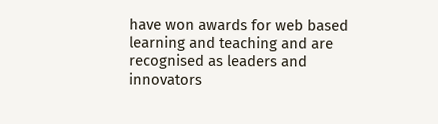have won awards for web based learning and teaching and are recognised as leaders and innovators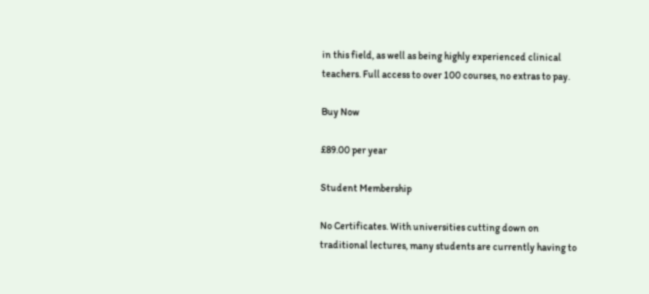in this field, as well as being highly experienced clinical teachers. Full access to over 100 courses, no extras to pay.

Buy Now

£89.00 per year

Student Membership

No Certificates. With universities cutting down on traditional lectures, many students are currently having to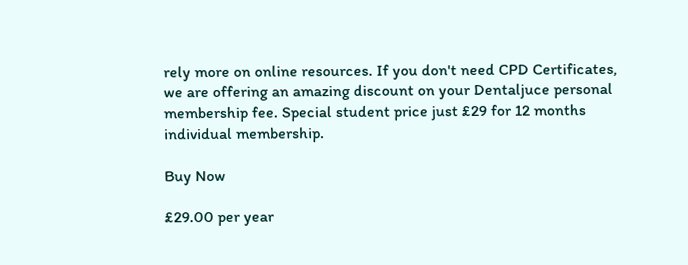rely more on online resources. If you don't need CPD Certificates, we are offering an amazing discount on your Dentaljuce personal membership fee. Special student price just £29 for 12 months individual membership.

Buy Now

£29.00 per year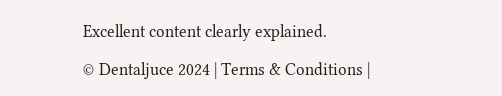Excellent content clearly explained.

© Dentaljuce 2024 | Terms & Conditions |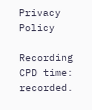Privacy Policy

Recording CPD time: recorded.